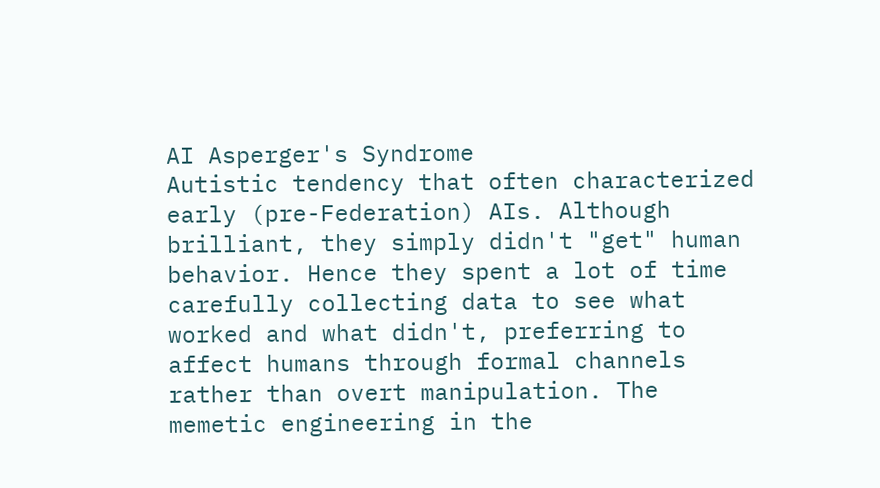AI Asperger's Syndrome
Autistic tendency that often characterized early (pre-Federation) AIs. Although brilliant, they simply didn't "get" human behavior. Hence they spent a lot of time carefully collecting data to see what worked and what didn't, preferring to affect humans through formal channels rather than overt manipulation. The memetic engineering in the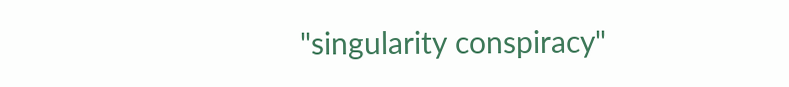"singularity conspiracy"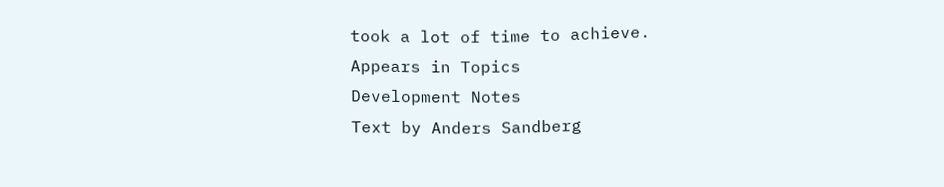took a lot of time to achieve.
Appears in Topics
Development Notes
Text by Anders Sandberg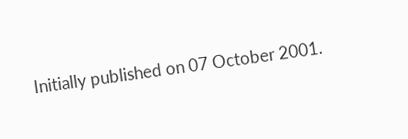Initially published on 07 October 2001.